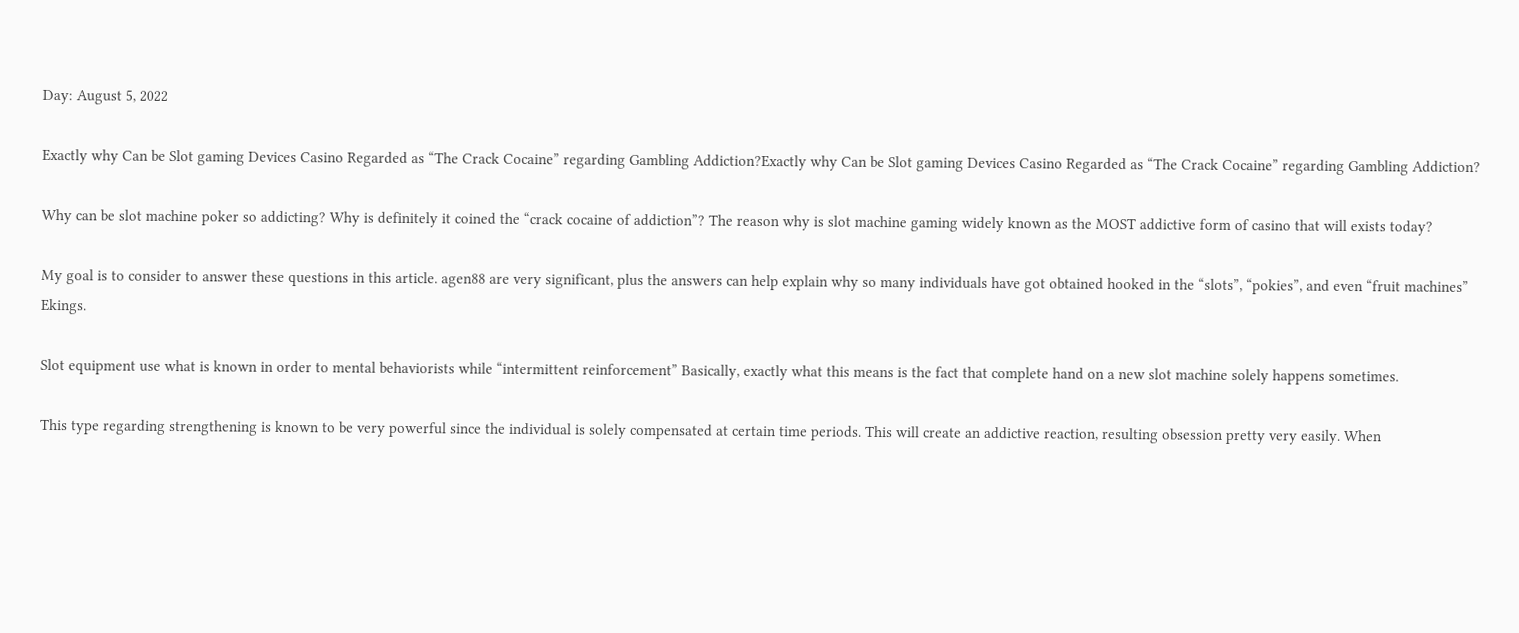Day: August 5, 2022

Exactly why Can be Slot gaming Devices Casino Regarded as “The Crack Cocaine” regarding Gambling Addiction?Exactly why Can be Slot gaming Devices Casino Regarded as “The Crack Cocaine” regarding Gambling Addiction?

Why can be slot machine poker so addicting? Why is definitely it coined the “crack cocaine of addiction”? The reason why is slot machine gaming widely known as the MOST addictive form of casino that will exists today?

My goal is to consider to answer these questions in this article. agen88 are very significant, plus the answers can help explain why so many individuals have got obtained hooked in the “slots”, “pokies”, and even “fruit machines” Ekings.

Slot equipment use what is known in order to mental behaviorists while “intermittent reinforcement” Basically, exactly what this means is the fact that complete hand on a new slot machine solely happens sometimes.

This type regarding strengthening is known to be very powerful since the individual is solely compensated at certain time periods. This will create an addictive reaction, resulting obsession pretty very easily. When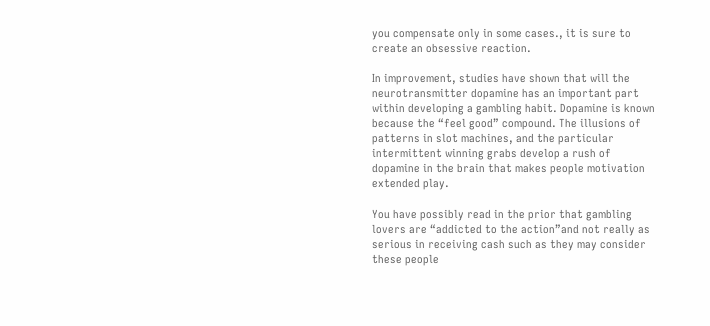you compensate only in some cases., it is sure to create an obsessive reaction.

In improvement, studies have shown that will the neurotransmitter dopamine has an important part within developing a gambling habit. Dopamine is known because the “feel good” compound. The illusions of patterns in slot machines, and the particular intermittent winning grabs develop a rush of dopamine in the brain that makes people motivation extended play.

You have possibly read in the prior that gambling lovers are “addicted to the action”and not really as serious in receiving cash such as they may consider these people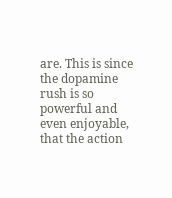are. This is since the dopamine rush is so powerful and even enjoyable, that the action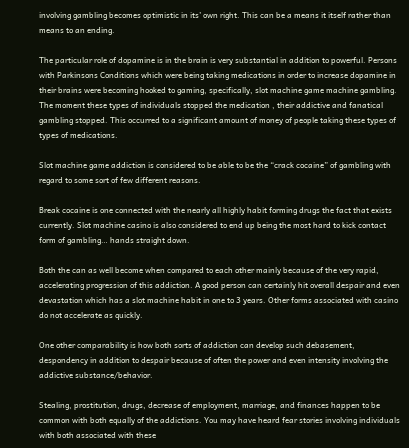involving gambling becomes optimistic in its’ own right. This can be a means it itself rather than means to an ending.

The particular role of dopamine is in the brain is very substantial in addition to powerful. Persons with Parkinsons Conditions which were being taking medications in order to increase dopamine in their brains were becoming hooked to gaming, specifically, slot machine game machine gambling. The moment these types of individuals stopped the medication , their addictive and fanatical gambling stopped. This occurred to a significant amount of money of people taking these types of types of medications.

Slot machine game addiction is considered to be able to be the “crack cocaine” of gambling with regard to some sort of few different reasons.

Break cocaine is one connected with the nearly all highly habit forming drugs the fact that exists currently. Slot machine casino is also considered to end up being the most hard to kick contact form of gambling… hands straight down.

Both the can as well become when compared to each other mainly because of the very rapid, accelerating progression of this addiction. A good person can certainly hit overall despair and even devastation which has a slot machine habit in one to 3 years. Other forms associated with casino do not accelerate as quickly.

One other comparability is how both sorts of addiction can develop such debasement, despondency in addition to despair because of often the power and even intensity involving the addictive substance/behavior.

Stealing, prostitution, drugs, decrease of employment, marriage, and finances happen to be common with both equally of the addictions. You may have heard fear stories involving individuals with both associated with these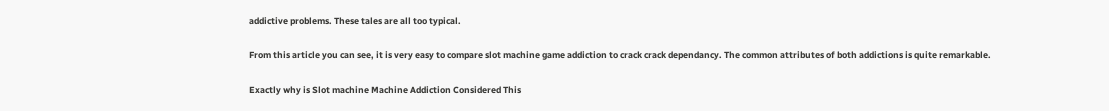addictive problems. These tales are all too typical.

From this article you can see, it is very easy to compare slot machine game addiction to crack crack dependancy. The common attributes of both addictions is quite remarkable.

Exactly why is Slot machine Machine Addiction Considered This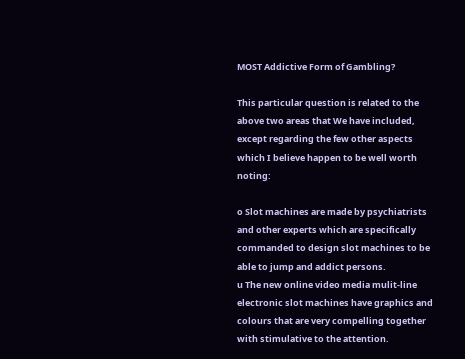MOST Addictive Form of Gambling?

This particular question is related to the above two areas that We have included, except regarding the few other aspects which I believe happen to be well worth noting:

o Slot machines are made by psychiatrists and other experts which are specifically commanded to design slot machines to be able to jump and addict persons.
u The new online video media mulit-line electronic slot machines have graphics and colours that are very compelling together with stimulative to the attention.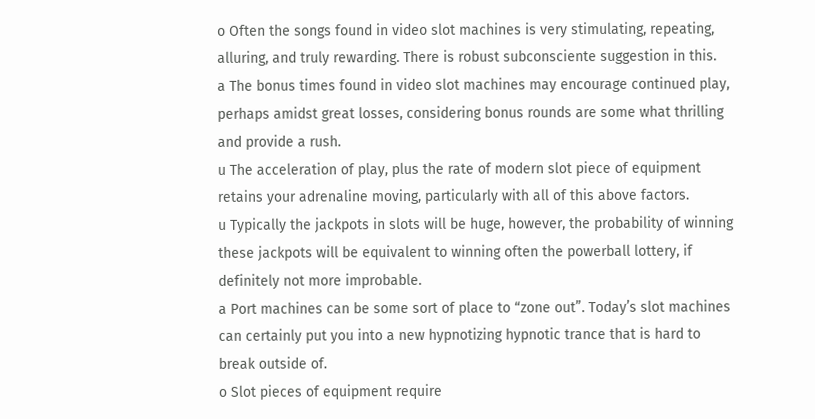o Often the songs found in video slot machines is very stimulating, repeating, alluring, and truly rewarding. There is robust subconsciente suggestion in this.
a The bonus times found in video slot machines may encourage continued play, perhaps amidst great losses, considering bonus rounds are some what thrilling and provide a rush.
u The acceleration of play, plus the rate of modern slot piece of equipment retains your adrenaline moving, particularly with all of this above factors.
u Typically the jackpots in slots will be huge, however, the probability of winning these jackpots will be equivalent to winning often the powerball lottery, if definitely not more improbable.
a Port machines can be some sort of place to “zone out”. Today’s slot machines can certainly put you into a new hypnotizing hypnotic trance that is hard to break outside of.
o Slot pieces of equipment require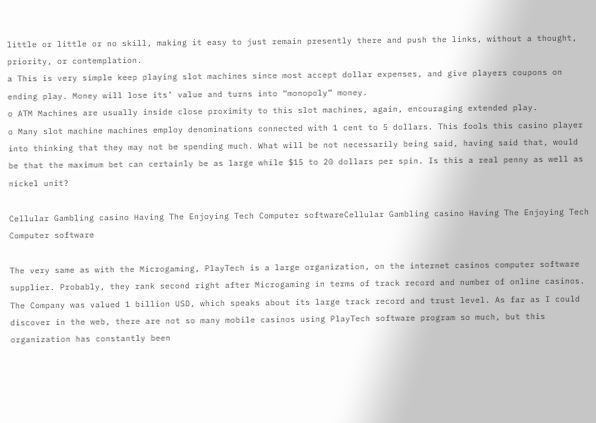little or little or no skill, making it easy to just remain presently there and push the links, without a thought, priority, or contemplation.
a This is very simple keep playing slot machines since most accept dollar expenses, and give players coupons on ending play. Money will lose its’ value and turns into “monopoly” money.
o ATM Machines are usually inside close proximity to this slot machines, again, encouraging extended play.
o Many slot machine machines employ denominations connected with 1 cent to 5 dollars. This fools this casino player into thinking that they may not be spending much. What will be not necessarily being said, having said that, would be that the maximum bet can certainly be as large while $15 to 20 dollars per spin. Is this a real penny as well as nickel unit?

Cellular Gambling casino Having The Enjoying Tech Computer softwareCellular Gambling casino Having The Enjoying Tech Computer software

The very same as with the Microgaming, PlayTech is a large organization, on the internet casinos computer software supplier. Probably, they rank second right after Microgaming in terms of track record and number of online casinos. The Company was valued 1 billion USD, which speaks about its large track record and trust level. As far as I could discover in the web, there are not so many mobile casinos using PlayTech software program so much, but this organization has constantly been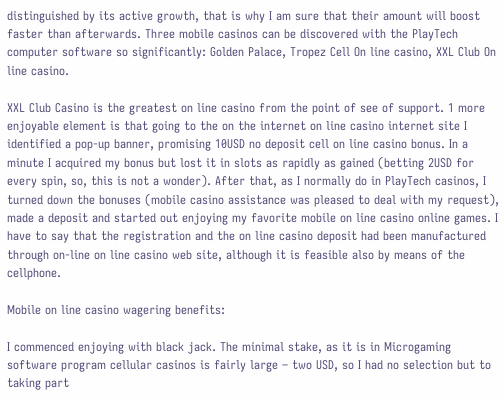distinguished by its active growth, that is why I am sure that their amount will boost faster than afterwards. Three mobile casinos can be discovered with the PlayTech computer software so significantly: Golden Palace, Tropez Cell On line casino, XXL Club On line casino.

XXL Club Casino is the greatest on line casino from the point of see of support. 1 more enjoyable element is that going to the on the internet on line casino internet site I identified a pop-up banner, promising 10USD no deposit cell on line casino bonus. In a minute I acquired my bonus but lost it in slots as rapidly as gained (betting 2USD for every spin, so, this is not a wonder). After that, as I normally do in PlayTech casinos, I turned down the bonuses (mobile casino assistance was pleased to deal with my request), made a deposit and started out enjoying my favorite mobile on line casino online games. I have to say that the registration and the on line casino deposit had been manufactured through on-line on line casino web site, although it is feasible also by means of the cellphone.

Mobile on line casino wagering benefits:

I commenced enjoying with black jack. The minimal stake, as it is in Microgaming software program cellular casinos is fairly large – two USD, so I had no selection but to taking part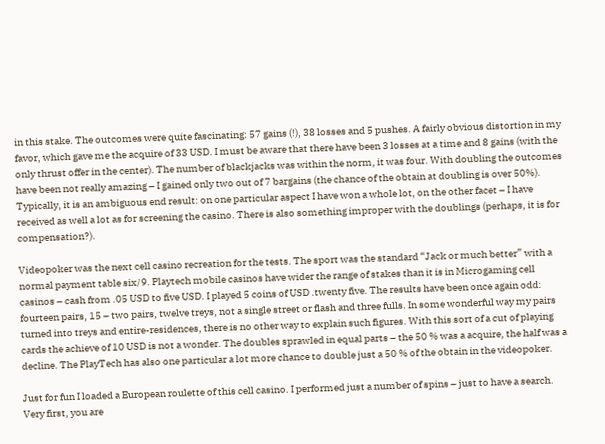in this stake. The outcomes were quite fascinating: 57 gains (!), 38 losses and 5 pushes. A fairly obvious distortion in my favor, which gave me the acquire of 33 USD. I must be aware that there have been 3 losses at a time and 8 gains (with the only thrust offer in the center). The number of blackjacks was within the norm, it was four. With doubling the outcomes have been not really amazing – I gained only two out of 7 bargains (the chance of the obtain at doubling is over 50%). Typically, it is an ambiguous end result: on one particular aspect I have won a whole lot, on the other facet – I have received as well a lot as for screening the casino. There is also something improper with the doublings (perhaps, it is for compensation?).

Videopoker was the next cell casino recreation for the tests. The sport was the standard “Jack or much better” with a normal payment table six/9. Playtech mobile casinos have wider the range of stakes than it is in Microgaming cell casinos – cash from .05 USD to five USD. I played 5 coins of USD .twenty five. The results have been once again odd: fourteen pairs, 15 – two pairs, twelve treys, not a single street or flash and three fulls. In some wonderful way my pairs turned into treys and entire-residences, there is no other way to explain such figures. With this sort of a cut of playing cards the achieve of 10 USD is not a wonder. The doubles sprawled in equal parts – the 50 % was a acquire, the half was a decline. The PlayTech has also one particular a lot more chance to double just a 50 % of the obtain in the videopoker.

Just for fun I loaded a European roulette of this cell casino. I performed just a number of spins – just to have a search. Very first, you are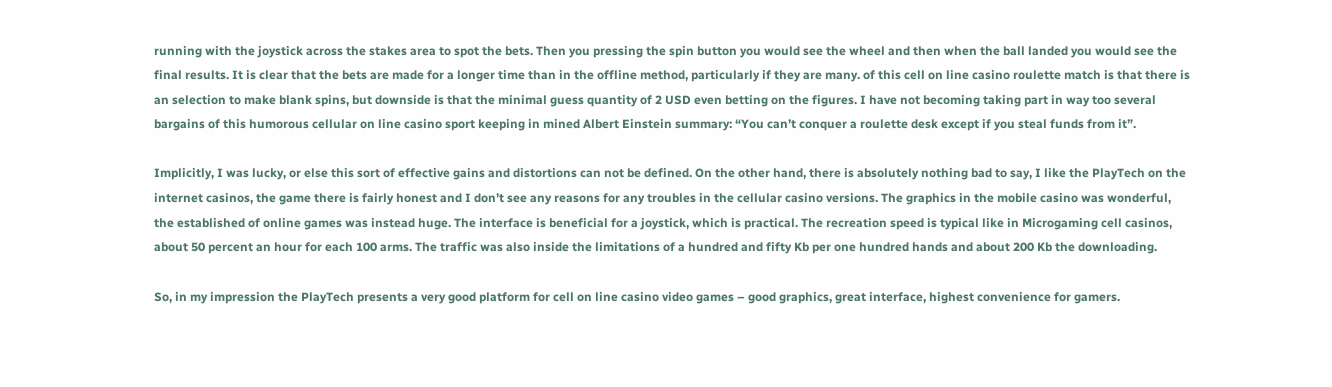running with the joystick across the stakes area to spot the bets. Then you pressing the spin button you would see the wheel and then when the ball landed you would see the final results. It is clear that the bets are made for a longer time than in the offline method, particularly if they are many. of this cell on line casino roulette match is that there is an selection to make blank spins, but downside is that the minimal guess quantity of 2 USD even betting on the figures. I have not becoming taking part in way too several bargains of this humorous cellular on line casino sport keeping in mined Albert Einstein summary: “You can’t conquer a roulette desk except if you steal funds from it”.

Implicitly, I was lucky, or else this sort of effective gains and distortions can not be defined. On the other hand, there is absolutely nothing bad to say, I like the PlayTech on the internet casinos, the game there is fairly honest and I don’t see any reasons for any troubles in the cellular casino versions. The graphics in the mobile casino was wonderful, the established of online games was instead huge. The interface is beneficial for a joystick, which is practical. The recreation speed is typical like in Microgaming cell casinos, about 50 percent an hour for each 100 arms. The traffic was also inside the limitations of a hundred and fifty Kb per one hundred hands and about 200 Kb the downloading.

So, in my impression the PlayTech presents a very good platform for cell on line casino video games – good graphics, great interface, highest convenience for gamers.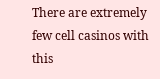There are extremely few cell casinos with this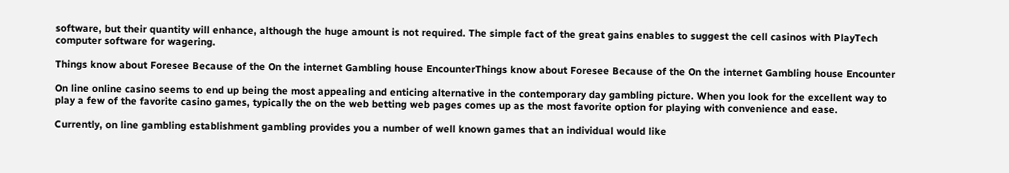software, but their quantity will enhance, although the huge amount is not required. The simple fact of the great gains enables to suggest the cell casinos with PlayTech computer software for wagering.

Things know about Foresee Because of the On the internet Gambling house EncounterThings know about Foresee Because of the On the internet Gambling house Encounter

On line online casino seems to end up being the most appealing and enticing alternative in the contemporary day gambling picture. When you look for the excellent way to play a few of the favorite casino games, typically the on the web betting web pages comes up as the most favorite option for playing with convenience and ease.

Currently, on line gambling establishment gambling provides you a number of well known games that an individual would like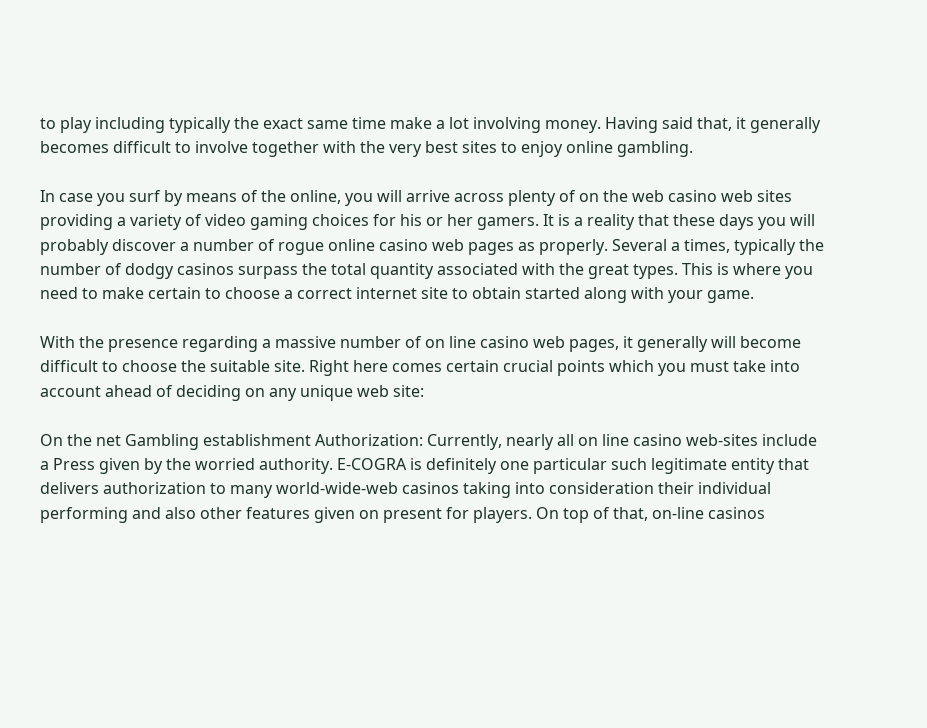to play including typically the exact same time make a lot involving money. Having said that, it generally becomes difficult to involve together with the very best sites to enjoy online gambling.

In case you surf by means of the online, you will arrive across plenty of on the web casino web sites providing a variety of video gaming choices for his or her gamers. It is a reality that these days you will probably discover a number of rogue online casino web pages as properly. Several a times, typically the number of dodgy casinos surpass the total quantity associated with the great types. This is where you need to make certain to choose a correct internet site to obtain started along with your game.

With the presence regarding a massive number of on line casino web pages, it generally will become difficult to choose the suitable site. Right here comes certain crucial points which you must take into account ahead of deciding on any unique web site:

On the net Gambling establishment Authorization: Currently, nearly all on line casino web-sites include a Press given by the worried authority. E-COGRA is definitely one particular such legitimate entity that delivers authorization to many world-wide-web casinos taking into consideration their individual performing and also other features given on present for players. On top of that, on-line casinos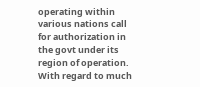operating within various nations call for authorization in the govt under its region of operation. With regard to much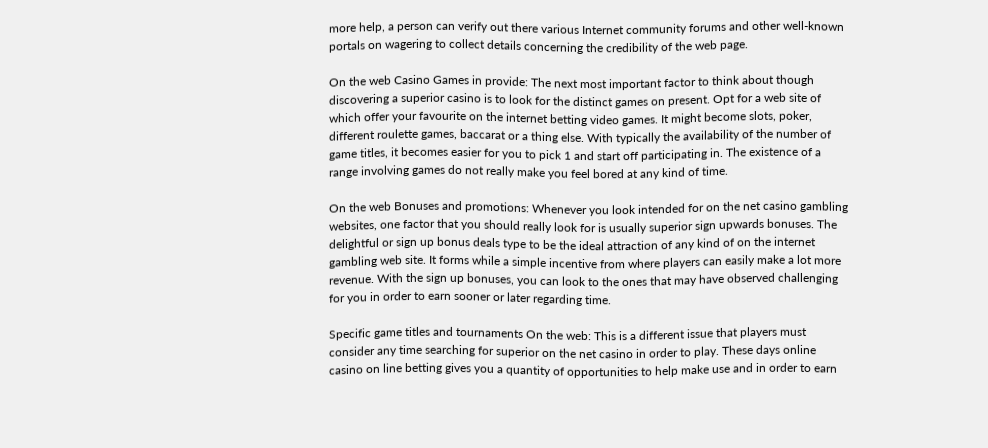more help, a person can verify out there various Internet community forums and other well-known portals on wagering to collect details concerning the credibility of the web page.

On the web Casino Games in provide: The next most important factor to think about though discovering a superior casino is to look for the distinct games on present. Opt for a web site of which offer your favourite on the internet betting video games. It might become slots, poker, different roulette games, baccarat or a thing else. With typically the availability of the number of game titles, it becomes easier for you to pick 1 and start off participating in. The existence of a range involving games do not really make you feel bored at any kind of time.

On the web Bonuses and promotions: Whenever you look intended for on the net casino gambling websites, one factor that you should really look for is usually superior sign upwards bonuses. The delightful or sign up bonus deals type to be the ideal attraction of any kind of on the internet gambling web site. It forms while a simple incentive from where players can easily make a lot more revenue. With the sign up bonuses, you can look to the ones that may have observed challenging for you in order to earn sooner or later regarding time.

Specific game titles and tournaments On the web: This is a different issue that players must consider any time searching for superior on the net casino in order to play. These days online casino on line betting gives you a quantity of opportunities to help make use and in order to earn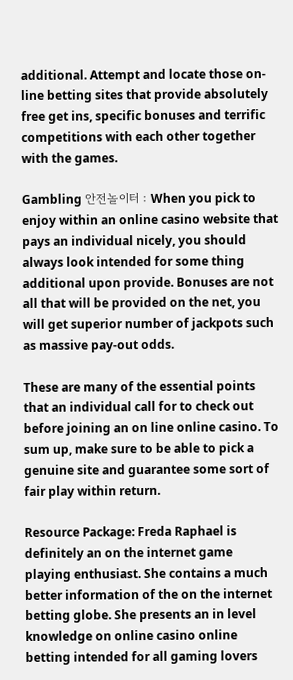additional. Attempt and locate those on-line betting sites that provide absolutely free get ins, specific bonuses and terrific competitions with each other together with the games.

Gambling 안전놀이터 : When you pick to enjoy within an online casino website that pays an individual nicely, you should always look intended for some thing additional upon provide. Bonuses are not all that will be provided on the net, you will get superior number of jackpots such as massive pay-out odds.

These are many of the essential points that an individual call for to check out before joining an on line online casino. To sum up, make sure to be able to pick a genuine site and guarantee some sort of fair play within return.

Resource Package: Freda Raphael is definitely an on the internet game playing enthusiast. She contains a much better information of the on the internet betting globe. She presents an in level knowledge on online casino online betting intended for all gaming lovers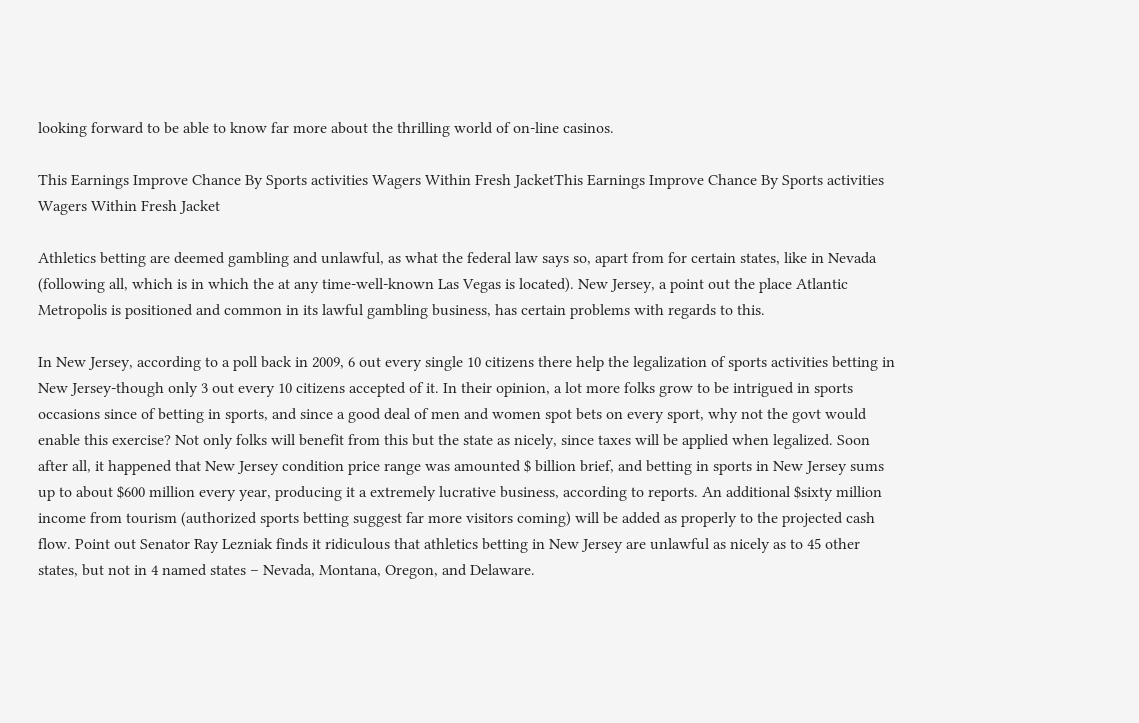looking forward to be able to know far more about the thrilling world of on-line casinos.

This Earnings Improve Chance By Sports activities Wagers Within Fresh JacketThis Earnings Improve Chance By Sports activities Wagers Within Fresh Jacket

Athletics betting are deemed gambling and unlawful, as what the federal law says so, apart from for certain states, like in Nevada (following all, which is in which the at any time-well-known Las Vegas is located). New Jersey, a point out the place Atlantic Metropolis is positioned and common in its lawful gambling business, has certain problems with regards to this.

In New Jersey, according to a poll back in 2009, 6 out every single 10 citizens there help the legalization of sports activities betting in New Jersey-though only 3 out every 10 citizens accepted of it. In their opinion, a lot more folks grow to be intrigued in sports occasions since of betting in sports, and since a good deal of men and women spot bets on every sport, why not the govt would enable this exercise? Not only folks will benefit from this but the state as nicely, since taxes will be applied when legalized. Soon after all, it happened that New Jersey condition price range was amounted $ billion brief, and betting in sports in New Jersey sums up to about $600 million every year, producing it a extremely lucrative business, according to reports. An additional $sixty million income from tourism (authorized sports betting suggest far more visitors coming) will be added as properly to the projected cash flow. Point out Senator Ray Lezniak finds it ridiculous that athletics betting in New Jersey are unlawful as nicely as to 45 other states, but not in 4 named states – Nevada, Montana, Oregon, and Delaware.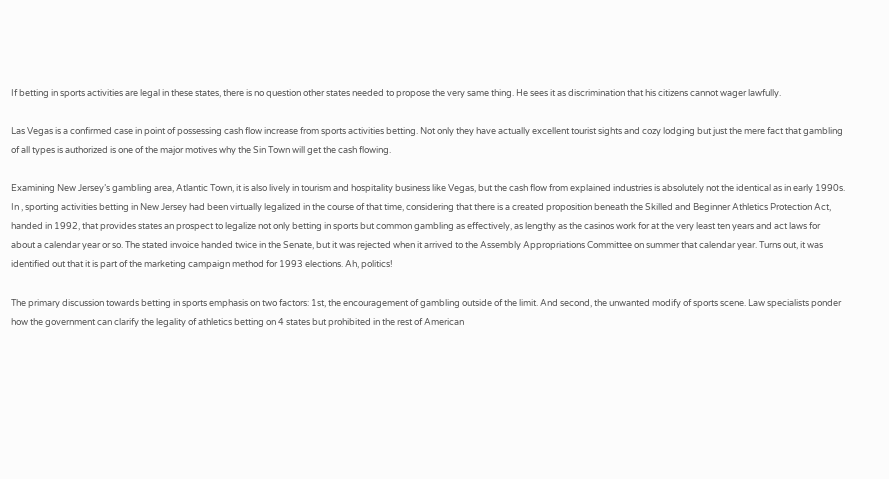If betting in sports activities are legal in these states, there is no question other states needed to propose the very same thing. He sees it as discrimination that his citizens cannot wager lawfully.

Las Vegas is a confirmed case in point of possessing cash flow increase from sports activities betting. Not only they have actually excellent tourist sights and cozy lodging but just the mere fact that gambling of all types is authorized is one of the major motives why the Sin Town will get the cash flowing.

Examining New Jersey’s gambling area, Atlantic Town, it is also lively in tourism and hospitality business like Vegas, but the cash flow from explained industries is absolutely not the identical as in early 1990s. In , sporting activities betting in New Jersey had been virtually legalized in the course of that time, considering that there is a created proposition beneath the Skilled and Beginner Athletics Protection Act, handed in 1992, that provides states an prospect to legalize not only betting in sports but common gambling as effectively, as lengthy as the casinos work for at the very least ten years and act laws for about a calendar year or so. The stated invoice handed twice in the Senate, but it was rejected when it arrived to the Assembly Appropriations Committee on summer that calendar year. Turns out, it was identified out that it is part of the marketing campaign method for 1993 elections. Ah, politics!

The primary discussion towards betting in sports emphasis on two factors: 1st, the encouragement of gambling outside of the limit. And second, the unwanted modify of sports scene. Law specialists ponder how the government can clarify the legality of athletics betting on 4 states but prohibited in the rest of American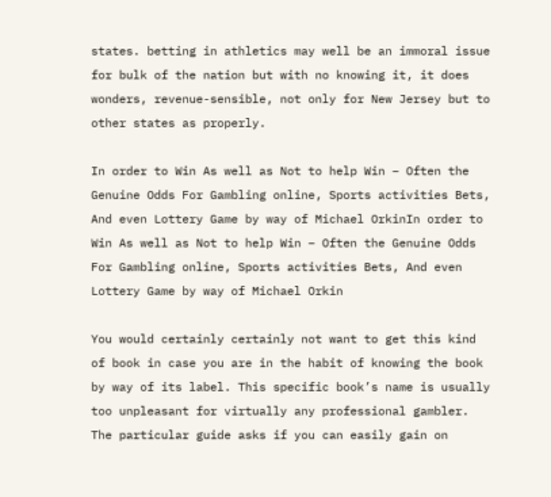states. betting in athletics may well be an immoral issue for bulk of the nation but with no knowing it, it does wonders, revenue-sensible, not only for New Jersey but to other states as properly.

In order to Win As well as Not to help Win – Often the Genuine Odds For Gambling online, Sports activities Bets, And even Lottery Game by way of Michael OrkinIn order to Win As well as Not to help Win – Often the Genuine Odds For Gambling online, Sports activities Bets, And even Lottery Game by way of Michael Orkin

You would certainly certainly not want to get this kind of book in case you are in the habit of knowing the book by way of its label. This specific book’s name is usually too unpleasant for virtually any professional gambler. The particular guide asks if you can easily gain on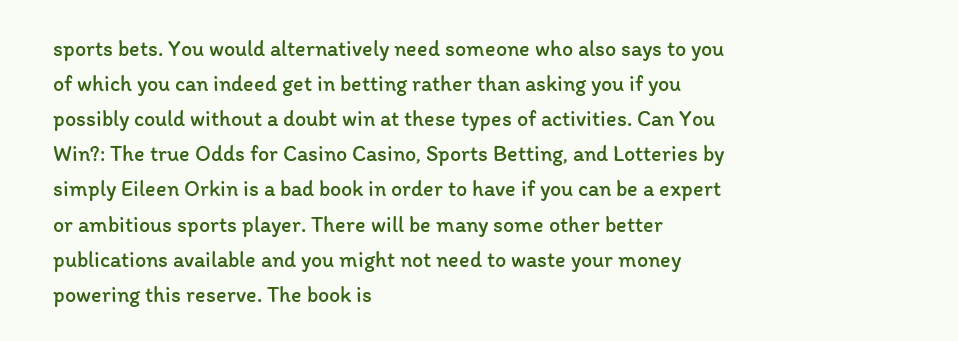sports bets. You would alternatively need someone who also says to you of which you can indeed get in betting rather than asking you if you possibly could without a doubt win at these types of activities. Can You Win?: The true Odds for Casino Casino, Sports Betting, and Lotteries by simply Eileen Orkin is a bad book in order to have if you can be a expert or ambitious sports player. There will be many some other better publications available and you might not need to waste your money powering this reserve. The book is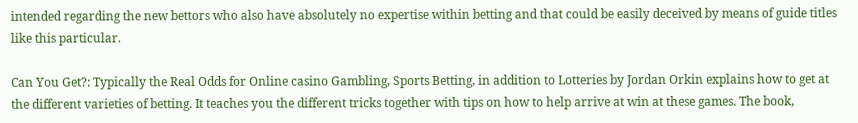intended regarding the new bettors who also have absolutely no expertise within betting and that could be easily deceived by means of guide titles like this particular.

Can You Get?: Typically the Real Odds for Online casino Gambling, Sports Betting, in addition to Lotteries by Jordan Orkin explains how to get at the different varieties of betting. It teaches you the different tricks together with tips on how to help arrive at win at these games. The book,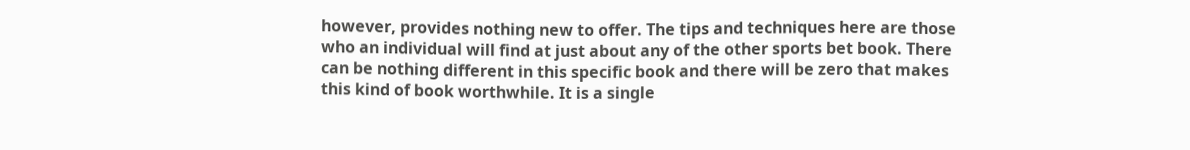however, provides nothing new to offer. The tips and techniques here are those who an individual will find at just about any of the other sports bet book. There can be nothing different in this specific book and there will be zero that makes this kind of book worthwhile. It is a single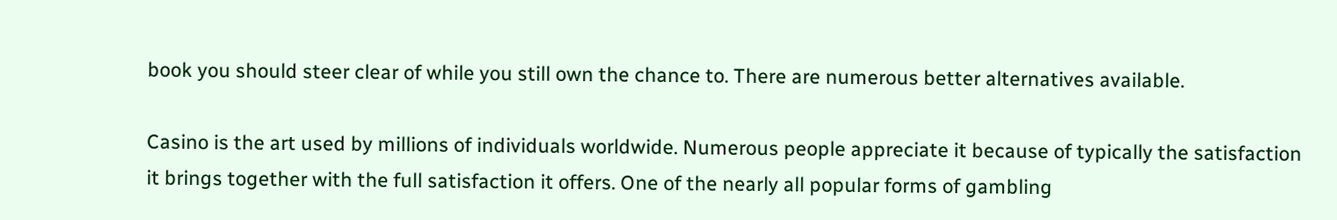book you should steer clear of while you still own the chance to. There are numerous better alternatives available.

Casino is the art used by millions of individuals worldwide. Numerous people appreciate it because of typically the satisfaction it brings together with the full satisfaction it offers. One of the nearly all popular forms of gambling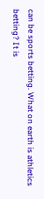can be sports betting. What on earth is athletics betting? It is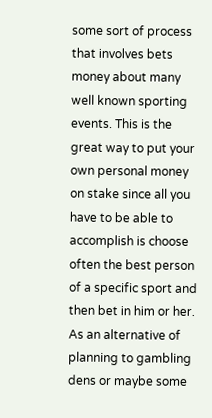some sort of process that involves bets money about many well known sporting events. This is the great way to put your own personal money on stake since all you have to be able to accomplish is choose often the best person of a specific sport and then bet in him or her. As an alternative of planning to gambling dens or maybe some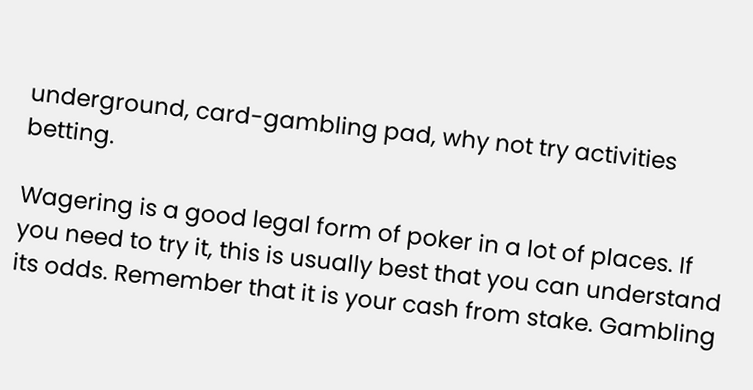underground, card-gambling pad, why not try activities betting.

Wagering is a good legal form of poker in a lot of places. If you need to try it, this is usually best that you can understand its odds. Remember that it is your cash from stake. Gambling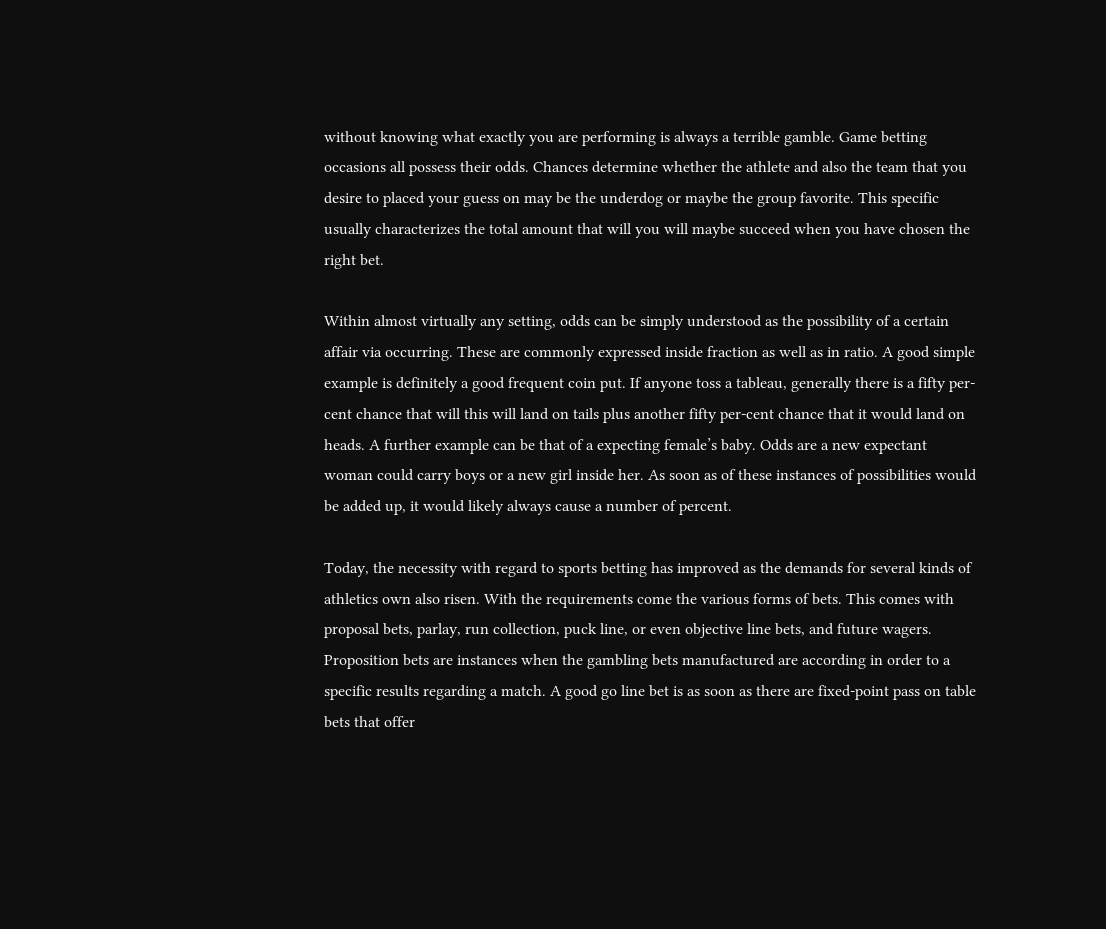without knowing what exactly you are performing is always a terrible gamble. Game betting occasions all possess their odds. Chances determine whether the athlete and also the team that you desire to placed your guess on may be the underdog or maybe the group favorite. This specific usually characterizes the total amount that will you will maybe succeed when you have chosen the right bet.

Within almost virtually any setting, odds can be simply understood as the possibility of a certain affair via occurring. These are commonly expressed inside fraction as well as in ratio. A good simple example is definitely a good frequent coin put. If anyone toss a tableau, generally there is a fifty per-cent chance that will this will land on tails plus another fifty per-cent chance that it would land on heads. A further example can be that of a expecting female’s baby. Odds are a new expectant woman could carry boys or a new girl inside her. As soon as of these instances of possibilities would be added up, it would likely always cause a number of percent.

Today, the necessity with regard to sports betting has improved as the demands for several kinds of athletics own also risen. With the requirements come the various forms of bets. This comes with proposal bets, parlay, run collection, puck line, or even objective line bets, and future wagers. Proposition bets are instances when the gambling bets manufactured are according in order to a specific results regarding a match. A good go line bet is as soon as there are fixed-point pass on table bets that offer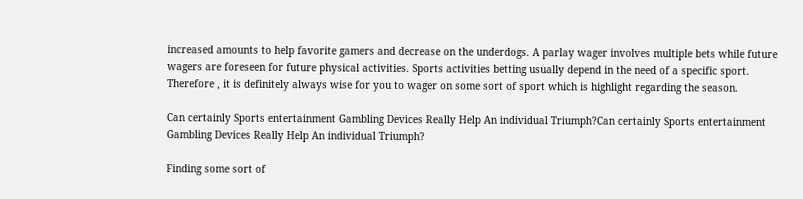increased amounts to help favorite gamers and decrease on the underdogs. A parlay wager involves multiple bets while future wagers are foreseen for future physical activities. Sports activities betting usually depend in the need of a specific sport. Therefore , it is definitely always wise for you to wager on some sort of sport which is highlight regarding the season.

Can certainly Sports entertainment Gambling Devices Really Help An individual Triumph?Can certainly Sports entertainment Gambling Devices Really Help An individual Triumph?

Finding some sort of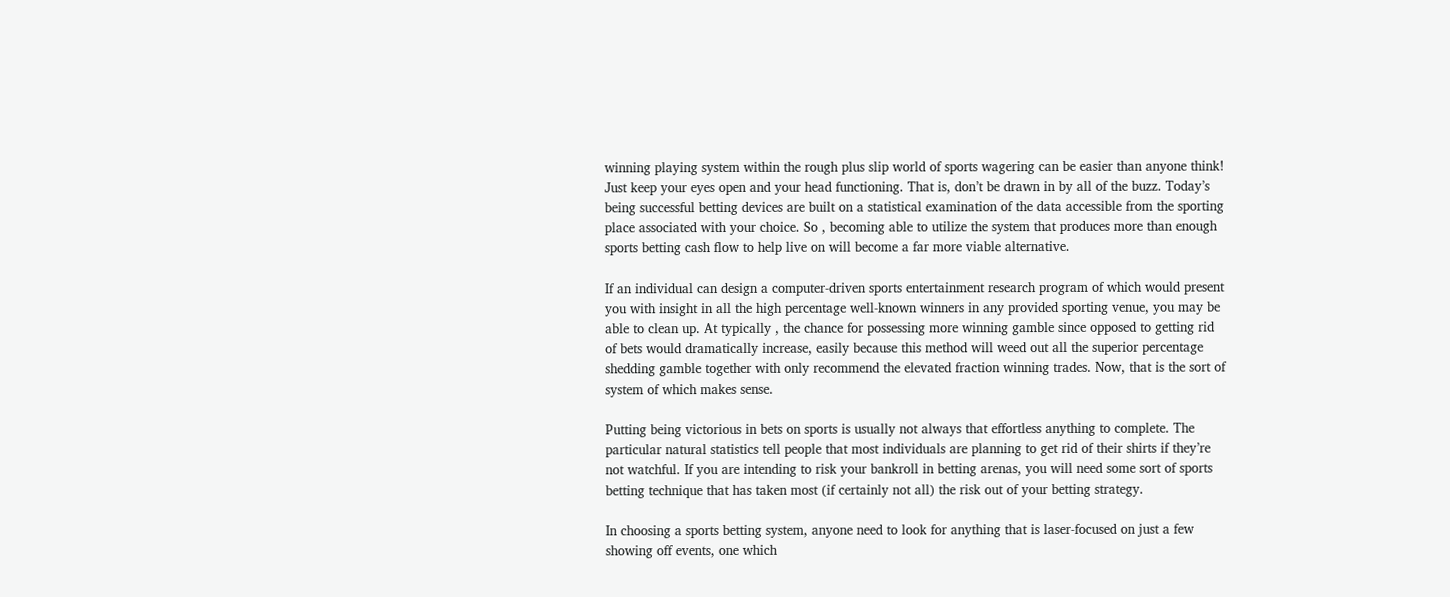winning playing system within the rough plus slip world of sports wagering can be easier than anyone think! Just keep your eyes open and your head functioning. That is, don’t be drawn in by all of the buzz. Today’s being successful betting devices are built on a statistical examination of the data accessible from the sporting place associated with your choice. So , becoming able to utilize the system that produces more than enough sports betting cash flow to help live on will become a far more viable alternative.

If an individual can design a computer-driven sports entertainment research program of which would present you with insight in all the high percentage well-known winners in any provided sporting venue, you may be able to clean up. At typically , the chance for possessing more winning gamble since opposed to getting rid of bets would dramatically increase, easily because this method will weed out all the superior percentage shedding gamble together with only recommend the elevated fraction winning trades. Now, that is the sort of system of which makes sense.

Putting being victorious in bets on sports is usually not always that effortless anything to complete. The particular natural statistics tell people that most individuals are planning to get rid of their shirts if they’re not watchful. If you are intending to risk your bankroll in betting arenas, you will need some sort of sports betting technique that has taken most (if certainly not all) the risk out of your betting strategy.

In choosing a sports betting system, anyone need to look for anything that is laser-focused on just a few showing off events, one which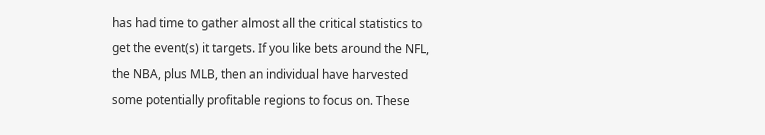has had time to gather almost all the critical statistics to get the event(s) it targets. If you like bets around the NFL, the NBA, plus MLB, then an individual have harvested some potentially profitable regions to focus on. These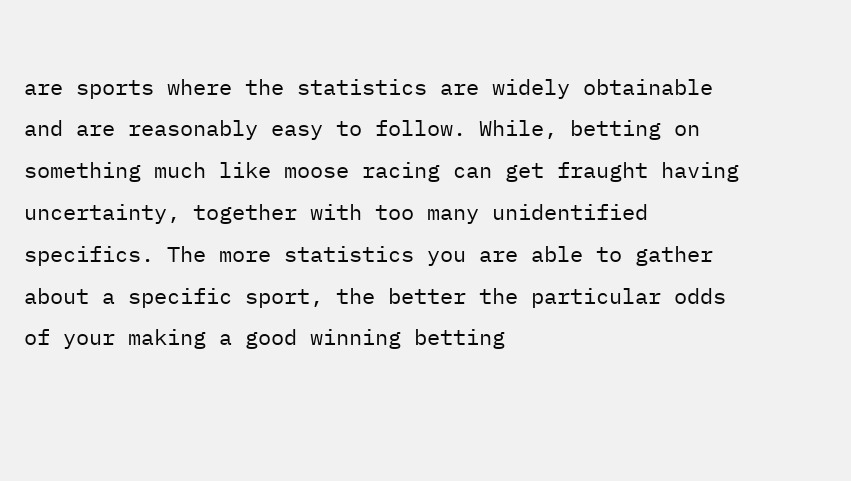are sports where the statistics are widely obtainable and are reasonably easy to follow. While, betting on something much like moose racing can get fraught having uncertainty, together with too many unidentified specifics. The more statistics you are able to gather about a specific sport, the better the particular odds of your making a good winning betting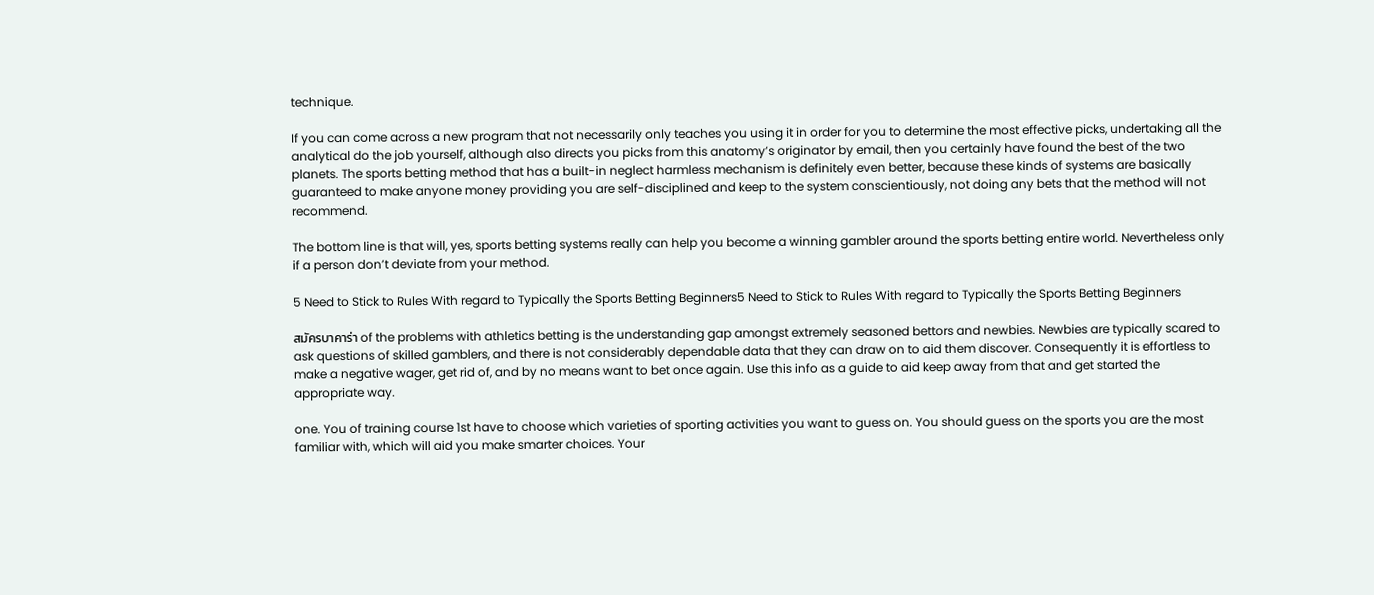technique.

If you can come across a new program that not necessarily only teaches you using it in order for you to determine the most effective picks, undertaking all the analytical do the job yourself, although also directs you picks from this anatomy’s originator by email, then you certainly have found the best of the two planets. The sports betting method that has a built-in neglect harmless mechanism is definitely even better, because these kinds of systems are basically guaranteed to make anyone money providing you are self-disciplined and keep to the system conscientiously, not doing any bets that the method will not recommend.

The bottom line is that will, yes, sports betting systems really can help you become a winning gambler around the sports betting entire world. Nevertheless only if a person don’t deviate from your method.

5 Need to Stick to Rules With regard to Typically the Sports Betting Beginners5 Need to Stick to Rules With regard to Typically the Sports Betting Beginners

สมัครบาคาร่า of the problems with athletics betting is the understanding gap amongst extremely seasoned bettors and newbies. Newbies are typically scared to ask questions of skilled gamblers, and there is not considerably dependable data that they can draw on to aid them discover. Consequently it is effortless to make a negative wager, get rid of, and by no means want to bet once again. Use this info as a guide to aid keep away from that and get started the appropriate way.

one. You of training course 1st have to choose which varieties of sporting activities you want to guess on. You should guess on the sports you are the most familiar with, which will aid you make smarter choices. Your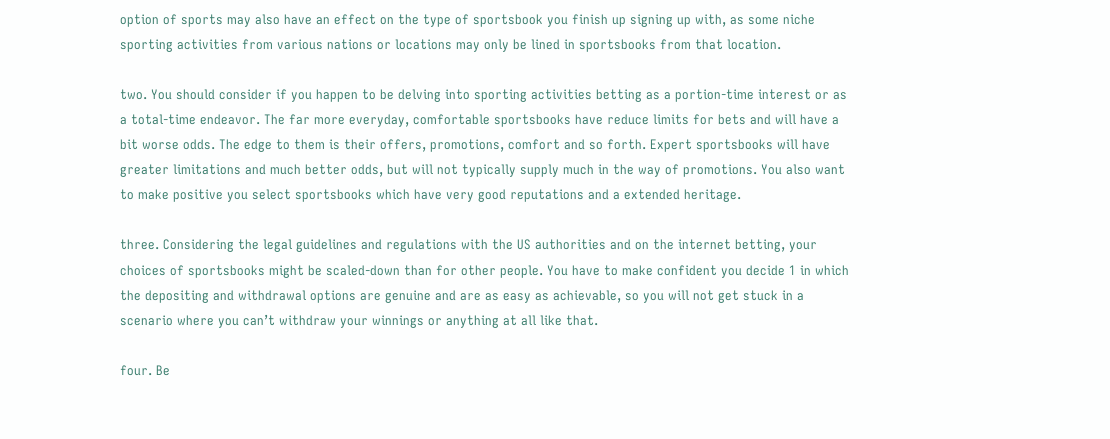option of sports may also have an effect on the type of sportsbook you finish up signing up with, as some niche sporting activities from various nations or locations may only be lined in sportsbooks from that location.

two. You should consider if you happen to be delving into sporting activities betting as a portion-time interest or as a total-time endeavor. The far more everyday, comfortable sportsbooks have reduce limits for bets and will have a bit worse odds. The edge to them is their offers, promotions, comfort and so forth. Expert sportsbooks will have greater limitations and much better odds, but will not typically supply much in the way of promotions. You also want to make positive you select sportsbooks which have very good reputations and a extended heritage.

three. Considering the legal guidelines and regulations with the US authorities and on the internet betting, your choices of sportsbooks might be scaled-down than for other people. You have to make confident you decide 1 in which the depositing and withdrawal options are genuine and are as easy as achievable, so you will not get stuck in a scenario where you can’t withdraw your winnings or anything at all like that.

four. Be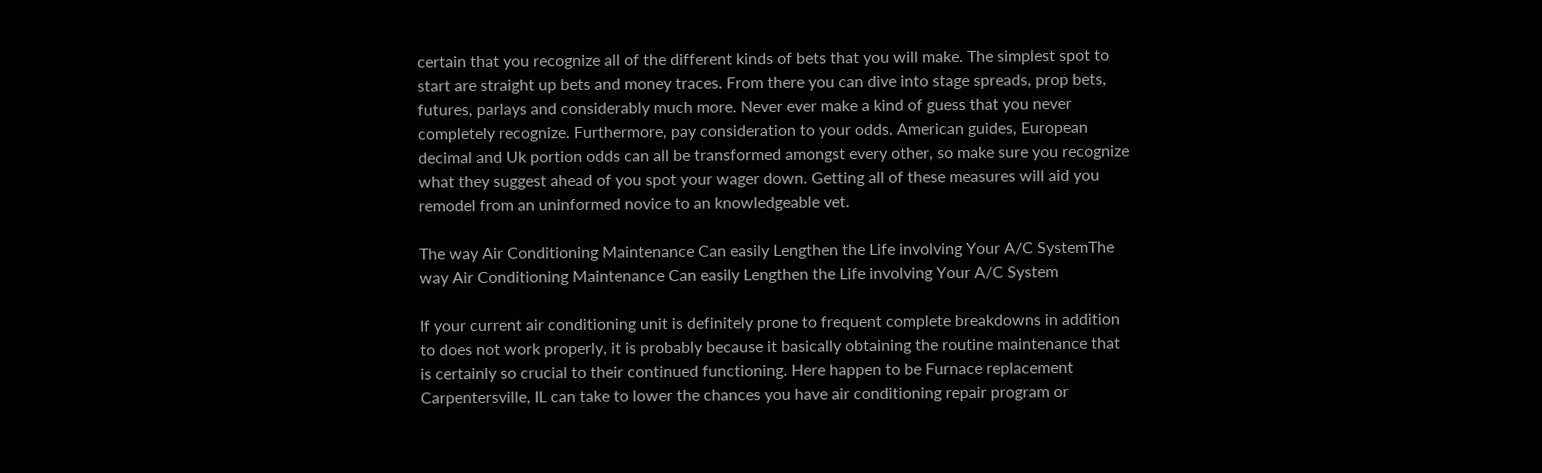certain that you recognize all of the different kinds of bets that you will make. The simplest spot to start are straight up bets and money traces. From there you can dive into stage spreads, prop bets, futures, parlays and considerably much more. Never ever make a kind of guess that you never completely recognize. Furthermore, pay consideration to your odds. American guides, European decimal and Uk portion odds can all be transformed amongst every other, so make sure you recognize what they suggest ahead of you spot your wager down. Getting all of these measures will aid you remodel from an uninformed novice to an knowledgeable vet.

The way Air Conditioning Maintenance Can easily Lengthen the Life involving Your A/C SystemThe way Air Conditioning Maintenance Can easily Lengthen the Life involving Your A/C System

If your current air conditioning unit is definitely prone to frequent complete breakdowns in addition to does not work properly, it is probably because it basically obtaining the routine maintenance that is certainly so crucial to their continued functioning. Here happen to be Furnace replacement Carpentersville, IL can take to lower the chances you have air conditioning repair program or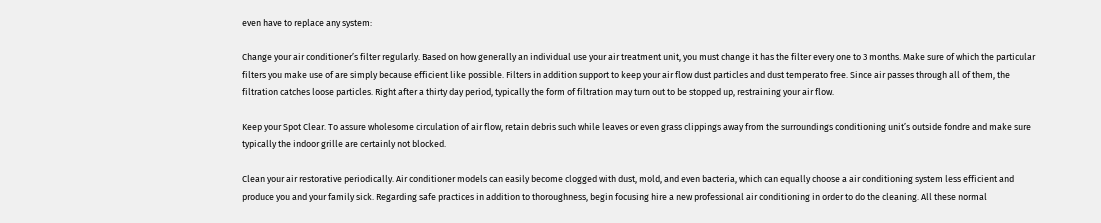even have to replace any system:

Change your air conditioner’s filter regularly. Based on how generally an individual use your air treatment unit, you must change it has the filter every one to 3 months. Make sure of which the particular filters you make use of are simply because efficient like possible. Filters in addition support to keep your air flow dust particles and dust temperato free. Since air passes through all of them, the filtration catches loose particles. Right after a thirty day period, typically the form of filtration may turn out to be stopped up, restraining your air flow.

Keep your Spot Clear. To assure wholesome circulation of air flow, retain debris such while leaves or even grass clippings away from the surroundings conditioning unit’s outside fondre and make sure typically the indoor grille are certainly not blocked.

Clean your air restorative periodically. Air conditioner models can easily become clogged with dust, mold, and even bacteria, which can equally choose a air conditioning system less efficient and produce you and your family sick. Regarding safe practices in addition to thoroughness, begin focusing hire a new professional air conditioning in order to do the cleaning. All these normal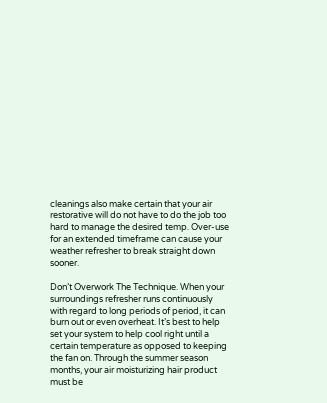cleanings also make certain that your air restorative will do not have to do the job too hard to manage the desired temp. Over-use for an extended timeframe can cause your weather refresher to break straight down sooner.

Don’t Overwork The Technique. When your surroundings refresher runs continuously with regard to long periods of period, it can burn out or even overheat. It’s best to help set your system to help cool right until a certain temperature as opposed to keeping the fan on. Through the summer season months, your air moisturizing hair product must be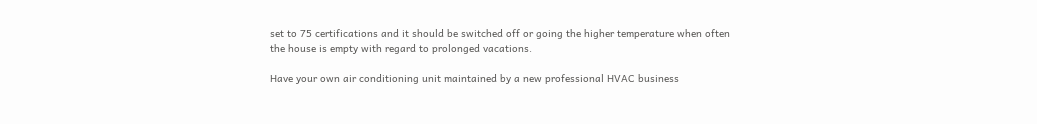set to 75 certifications and it should be switched off or going the higher temperature when often the house is empty with regard to prolonged vacations.

Have your own air conditioning unit maintained by a new professional HVAC business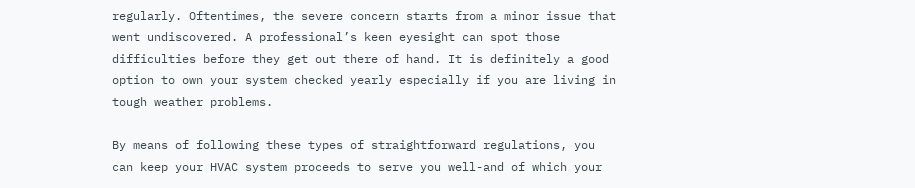regularly. Oftentimes, the severe concern starts from a minor issue that went undiscovered. A professional’s keen eyesight can spot those difficulties before they get out there of hand. It is definitely a good option to own your system checked yearly especially if you are living in tough weather problems.

By means of following these types of straightforward regulations, you can keep your HVAC system proceeds to serve you well-and of which your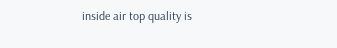inside air top quality is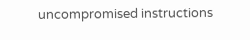uncompromised instructions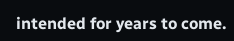intended for years to come.